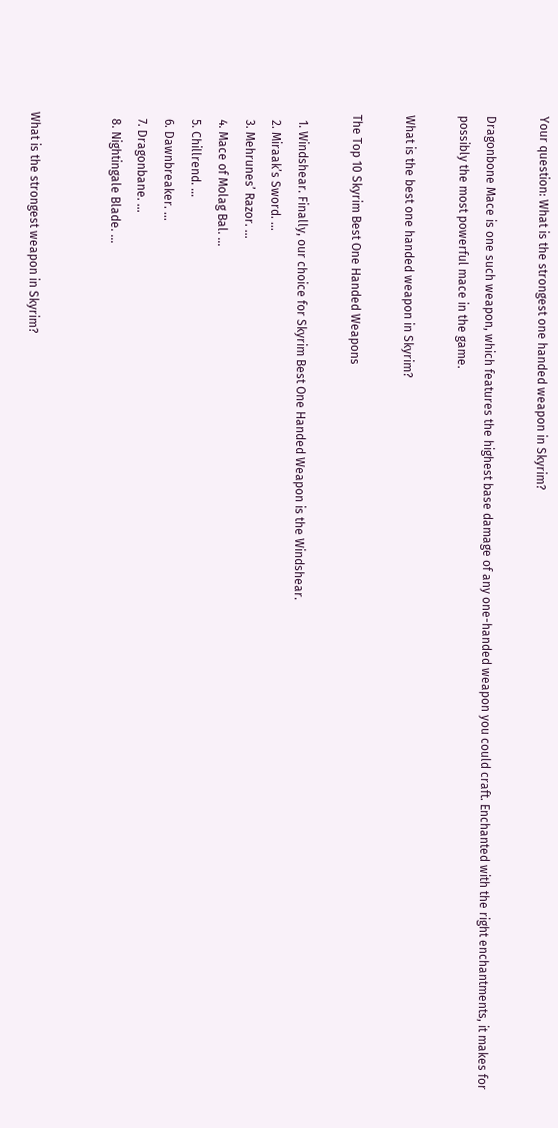Your question: What is the strongest one handed weapon in Skyrim?

Dragonbone Mace is one such weapon, which features the highest base damage of any one-handed weapon you could craft. Enchanted with the right enchantments, it makes for possibly the most powerful mace in the game.

What is the best one handed weapon in Skyrim?

The Top 10 Skyrim Best One Handed Weapons

  1. Windshear. Finally, our choice for Skyrim Best One Handed Weapon is the Windshear.
  2. Miraak’s Sword. …
  3. Mehrunes’ Razor. …
  4. Mace of Molag Bal. …
  5. Chillrend. …
  6. Dawnbreaker. …
  7. Dragonbane. …
  8. Nightingale Blade. …


What is the strongest weapon in Skyrim?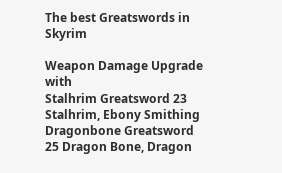The best Greatswords in Skyrim

Weapon Damage Upgrade with
Stalhrim Greatsword 23 Stalhrim, Ebony Smithing
Dragonbone Greatsword 25 Dragon Bone, Dragon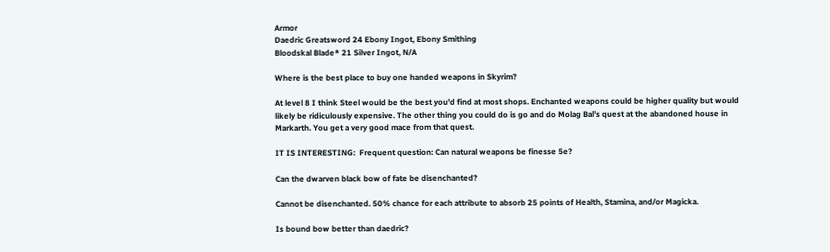Armor
Daedric Greatsword 24 Ebony Ingot, Ebony Smithing
Bloodskal Blade* 21 Silver Ingot, N/A

Where is the best place to buy one handed weapons in Skyrim?

At level 8 I think Steel would be the best you’d find at most shops. Enchanted weapons could be higher quality but would likely be ridiculously expensive. The other thing you could do is go and do Molag Bal’s quest at the abandoned house in Markarth. You get a very good mace from that quest.

IT IS INTERESTING:  Frequent question: Can natural weapons be finesse 5e?

Can the dwarven black bow of fate be disenchanted?

Cannot be disenchanted. 50% chance for each attribute to absorb 25 points of Health, Stamina, and/or Magicka.

Is bound bow better than daedric?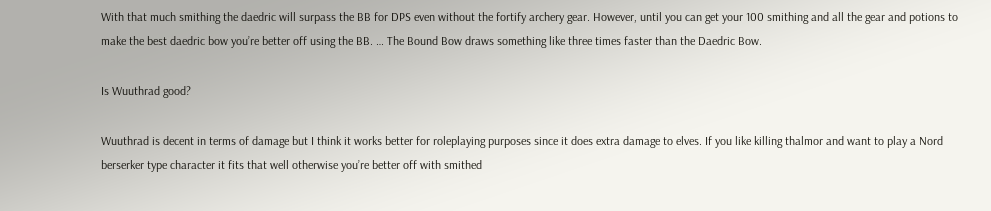With that much smithing the daedric will surpass the BB for DPS even without the fortify archery gear. However, until you can get your 100 smithing and all the gear and potions to make the best daedric bow you’re better off using the BB. … The Bound Bow draws something like three times faster than the Daedric Bow.

Is Wuuthrad good?

Wuuthrad is decent in terms of damage but I think it works better for roleplaying purposes since it does extra damage to elves. If you like killing thalmor and want to play a Nord berserker type character it fits that well otherwise you’re better off with smithed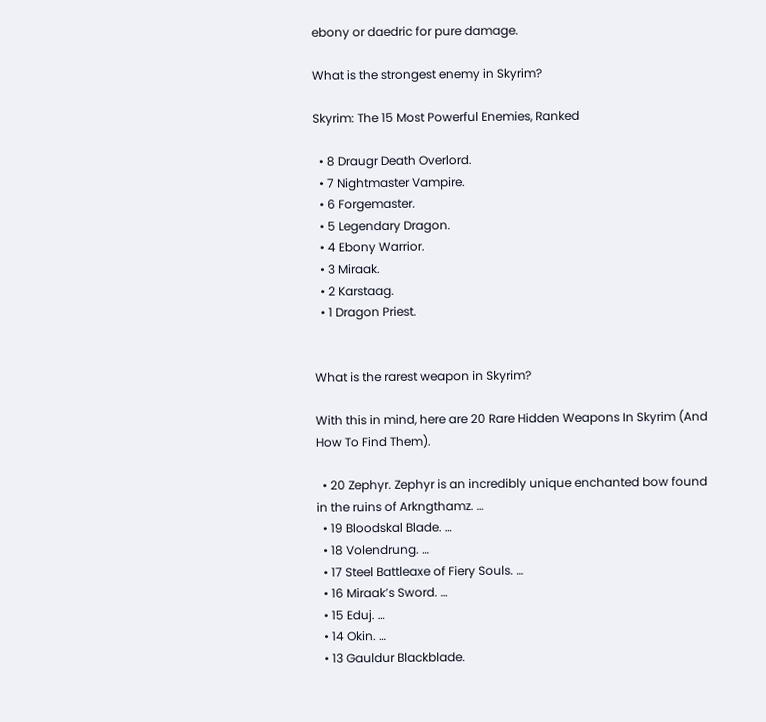ebony or daedric for pure damage.

What is the strongest enemy in Skyrim?

Skyrim: The 15 Most Powerful Enemies, Ranked

  • 8 Draugr Death Overlord.
  • 7 Nightmaster Vampire.
  • 6 Forgemaster.
  • 5 Legendary Dragon.
  • 4 Ebony Warrior.
  • 3 Miraak.
  • 2 Karstaag.
  • 1 Dragon Priest.


What is the rarest weapon in Skyrim?

With this in mind, here are 20 Rare Hidden Weapons In Skyrim (And How To Find Them).

  • 20 Zephyr. Zephyr is an incredibly unique enchanted bow found in the ruins of Arkngthamz. …
  • 19 Bloodskal Blade. …
  • 18 Volendrung. …
  • 17 Steel Battleaxe of Fiery Souls. …
  • 16 Miraak’s Sword. …
  • 15 Eduj. …
  • 14 Okin. …
  • 13 Gauldur Blackblade.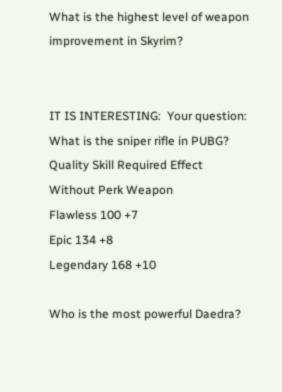What is the highest level of weapon improvement in Skyrim?


IT IS INTERESTING:  Your question: What is the sniper rifle in PUBG?
Quality Skill Required Effect
Without Perk Weapon
Flawless 100 +7
Epic 134 +8
Legendary 168 +10

Who is the most powerful Daedra?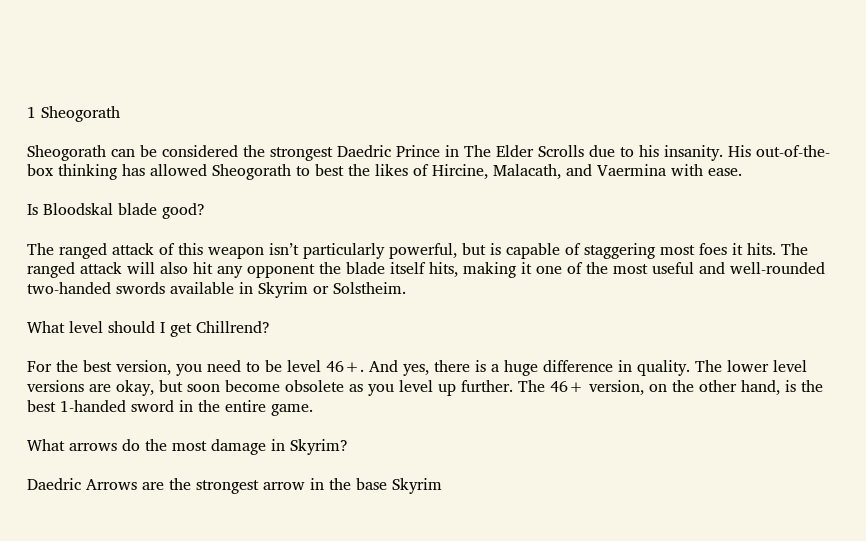1 Sheogorath

Sheogorath can be considered the strongest Daedric Prince in The Elder Scrolls due to his insanity. His out-of-the-box thinking has allowed Sheogorath to best the likes of Hircine, Malacath, and Vaermina with ease.

Is Bloodskal blade good?

The ranged attack of this weapon isn’t particularly powerful, but is capable of staggering most foes it hits. The ranged attack will also hit any opponent the blade itself hits, making it one of the most useful and well-rounded two-handed swords available in Skyrim or Solstheim.

What level should I get Chillrend?

For the best version, you need to be level 46+. And yes, there is a huge difference in quality. The lower level versions are okay, but soon become obsolete as you level up further. The 46+ version, on the other hand, is the best 1-handed sword in the entire game.

What arrows do the most damage in Skyrim?

Daedric Arrows are the strongest arrow in the base Skyrim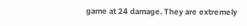game at 24 damage. They are extremely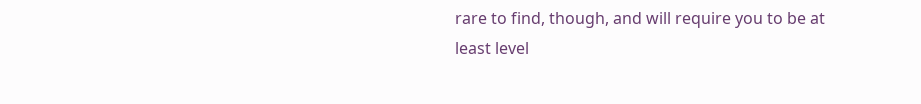rare to find, though, and will require you to be at least level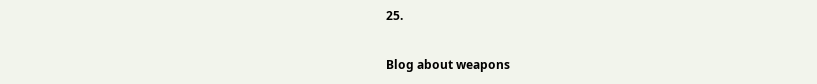25.

Blog about weapons